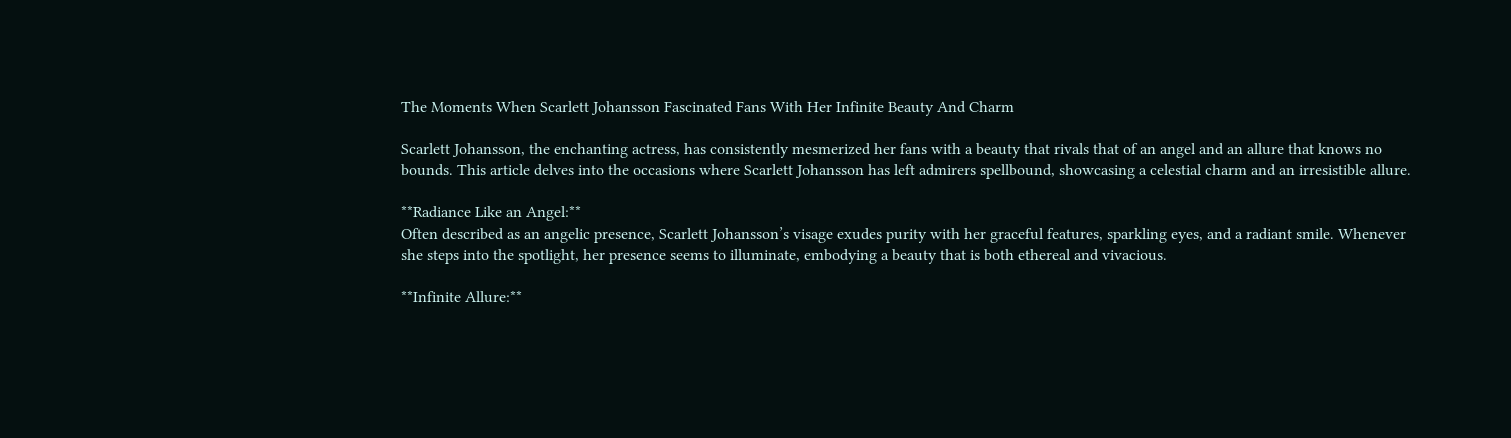The Moments When Scarlett Johansson Fascinated Fans With Her Infinite Beauty And Charm

Scarlett Johansson, the enchanting actress, has consistently mesmerized her fans with a beauty that rivals that of an angel and an allure that knows no bounds. This article delves into the occasions where Scarlett Johansson has left admirers spellbound, showcasing a celestial charm and an irresistible allure.

**Radiance Like an Angel:**
Often described as an angelic presence, Scarlett Johansson’s visage exudes purity with her graceful features, sparkling eyes, and a radiant smile. Whenever she steps into the spotlight, her presence seems to illuminate, embodying a beauty that is both ethereal and vivacious.

**Infinite Allure:**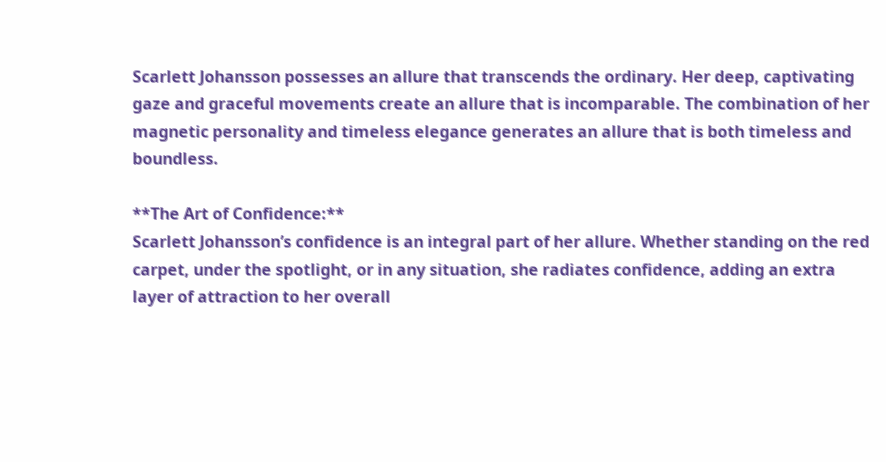Scarlett Johansson possesses an allure that transcends the ordinary. Her deep, captivating gaze and graceful movements create an allure that is incomparable. The combination of her magnetic personality and timeless elegance generates an allure that is both timeless and boundless.

**The Art of Confidence:**
Scarlett Johansson’s confidence is an integral part of her allure. Whether standing on the red carpet, under the spotlight, or in any situation, she radiates confidence, adding an extra layer of attraction to her overall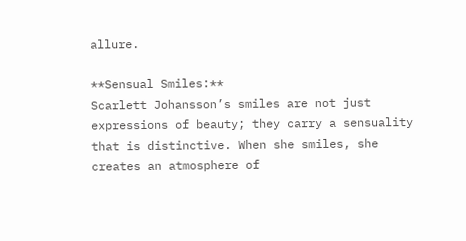allure.

**Sensual Smiles:**
Scarlett Johansson’s smiles are not just expressions of beauty; they carry a sensuality that is distinctive. When she smiles, she creates an atmosphere of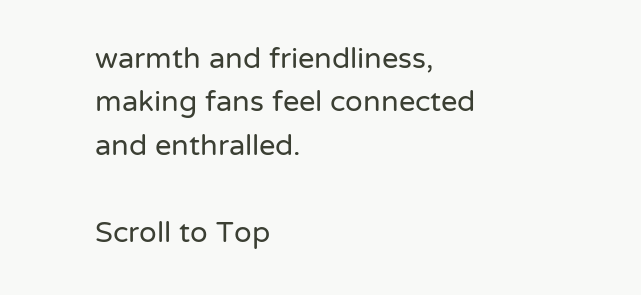warmth and friendliness, making fans feel connected and enthralled.

Scroll to Top